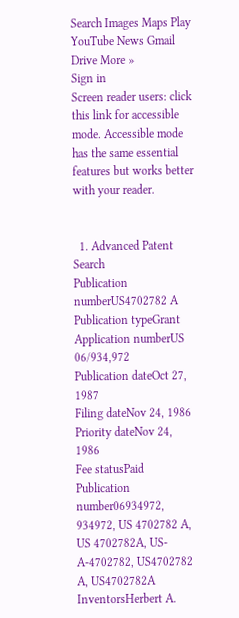Search Images Maps Play YouTube News Gmail Drive More »
Sign in
Screen reader users: click this link for accessible mode. Accessible mode has the same essential features but works better with your reader.


  1. Advanced Patent Search
Publication numberUS4702782 A
Publication typeGrant
Application numberUS 06/934,972
Publication dateOct 27, 1987
Filing dateNov 24, 1986
Priority dateNov 24, 1986
Fee statusPaid
Publication number06934972, 934972, US 4702782 A, US 4702782A, US-A-4702782, US4702782 A, US4702782A
InventorsHerbert A.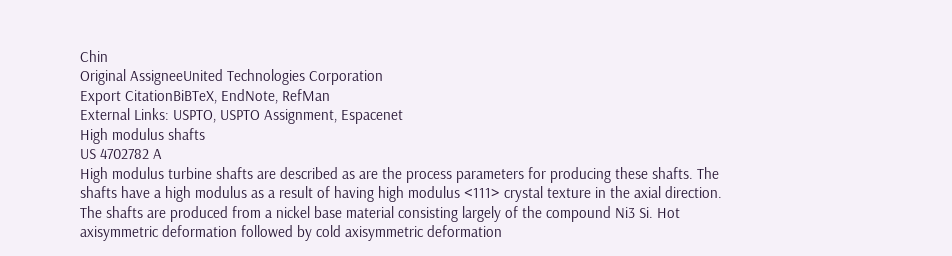Chin
Original AssigneeUnited Technologies Corporation
Export CitationBiBTeX, EndNote, RefMan
External Links: USPTO, USPTO Assignment, Espacenet
High modulus shafts
US 4702782 A
High modulus turbine shafts are described as are the process parameters for producing these shafts. The shafts have a high modulus as a result of having high modulus <111> crystal texture in the axial direction. The shafts are produced from a nickel base material consisting largely of the compound Ni3 Si. Hot axisymmetric deformation followed by cold axisymmetric deformation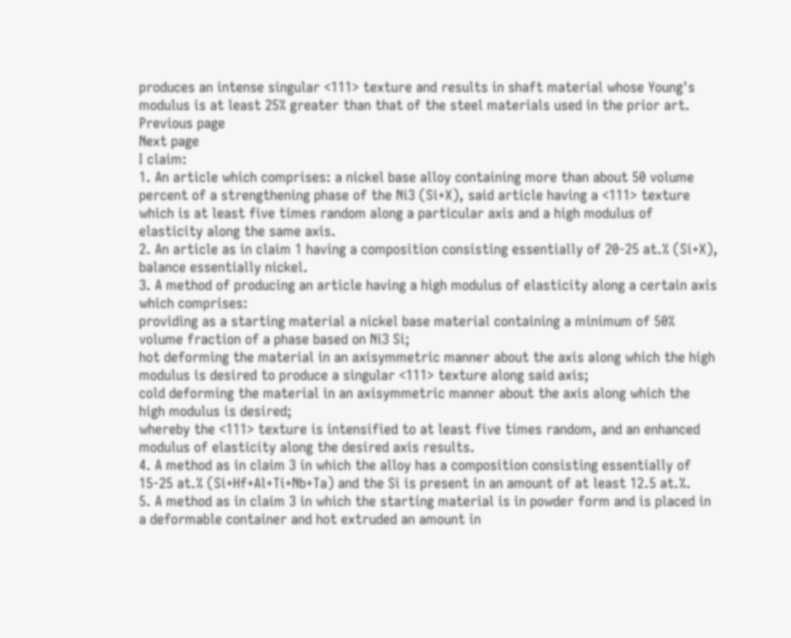produces an intense singular <111> texture and results in shaft material whose Young's modulus is at least 25% greater than that of the steel materials used in the prior art.
Previous page
Next page
I claim:
1. An article which comprises: a nickel base alloy containing more than about 50 volume percent of a strengthening phase of the Ni3 (Si+X), said article having a <111> texture which is at least five times random along a particular axis and a high modulus of elasticity along the same axis.
2. An article as in claim 1 having a composition consisting essentially of 20-25 at.% (Si+X), balance essentially nickel.
3. A method of producing an article having a high modulus of elasticity along a certain axis which comprises:
providing as a starting material a nickel base material containing a minimum of 50% volume fraction of a phase based on Ni3 Si;
hot deforming the material in an axisymmetric manner about the axis along which the high modulus is desired to produce a singular <111> texture along said axis;
cold deforming the material in an axisymmetric manner about the axis along which the high modulus is desired;
whereby the <111> texture is intensified to at least five times random, and an enhanced modulus of elasticity along the desired axis results.
4. A method as in claim 3 in which the alloy has a composition consisting essentially of 15-25 at.% (Si+Hf+Al+Ti+Nb+Ta) and the Si is present in an amount of at least 12.5 at.%.
5. A method as in claim 3 in which the starting material is in powder form and is placed in a deformable container and hot extruded an amount in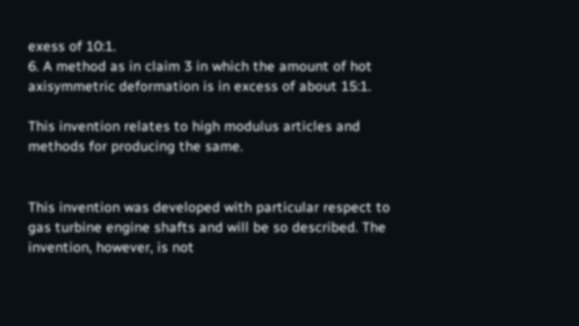exess of 10:1.
6. A method as in claim 3 in which the amount of hot axisymmetric deformation is in excess of about 15:1.

This invention relates to high modulus articles and methods for producing the same.


This invention was developed with particular respect to gas turbine engine shafts and will be so described. The invention, however, is not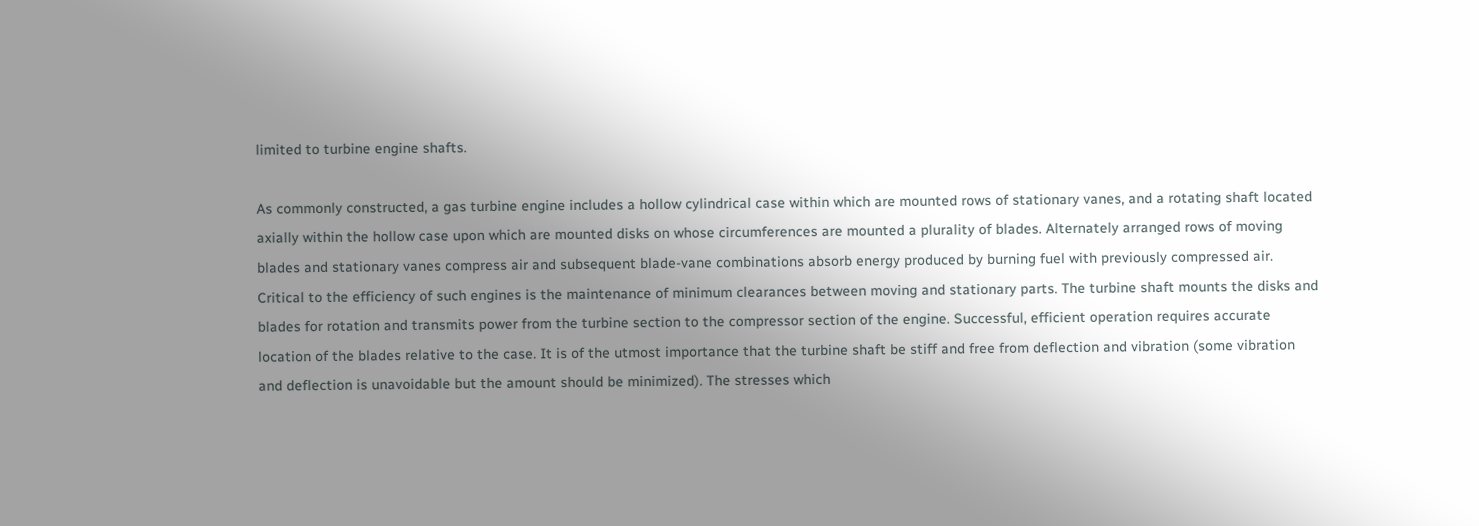limited to turbine engine shafts.

As commonly constructed, a gas turbine engine includes a hollow cylindrical case within which are mounted rows of stationary vanes, and a rotating shaft located axially within the hollow case upon which are mounted disks on whose circumferences are mounted a plurality of blades. Alternately arranged rows of moving blades and stationary vanes compress air and subsequent blade-vane combinations absorb energy produced by burning fuel with previously compressed air. Critical to the efficiency of such engines is the maintenance of minimum clearances between moving and stationary parts. The turbine shaft mounts the disks and blades for rotation and transmits power from the turbine section to the compressor section of the engine. Successful, efficient operation requires accurate location of the blades relative to the case. It is of the utmost importance that the turbine shaft be stiff and free from deflection and vibration (some vibration and deflection is unavoidable but the amount should be minimized). The stresses which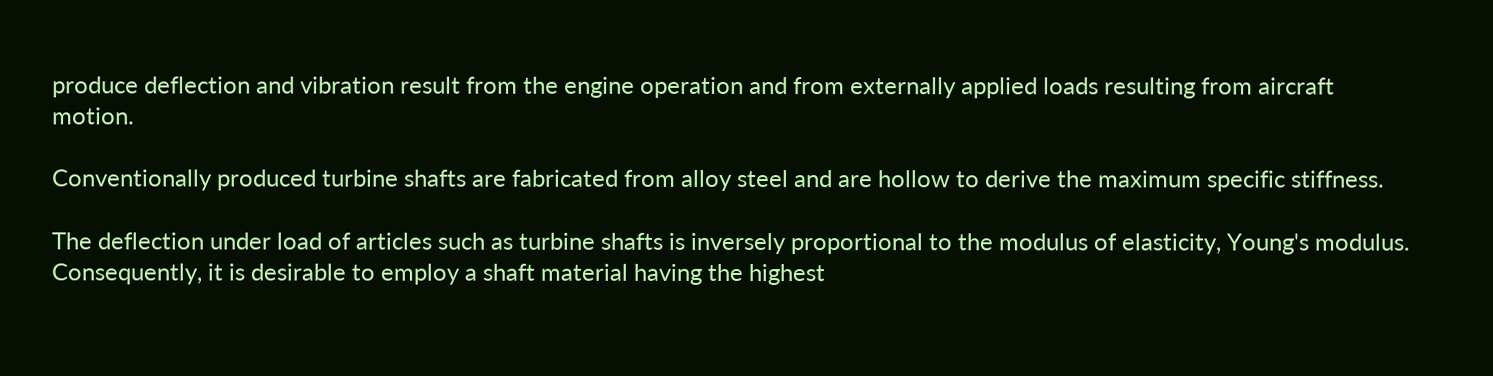produce deflection and vibration result from the engine operation and from externally applied loads resulting from aircraft motion.

Conventionally produced turbine shafts are fabricated from alloy steel and are hollow to derive the maximum specific stiffness.

The deflection under load of articles such as turbine shafts is inversely proportional to the modulus of elasticity, Young's modulus. Consequently, it is desirable to employ a shaft material having the highest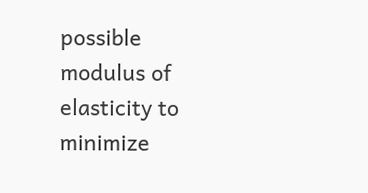possible modulus of elasticity to minimize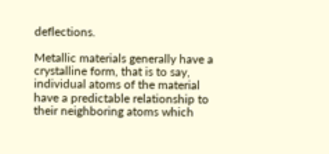deflections.

Metallic materials generally have a crystalline form, that is to say, individual atoms of the material have a predictable relationship to their neighboring atoms which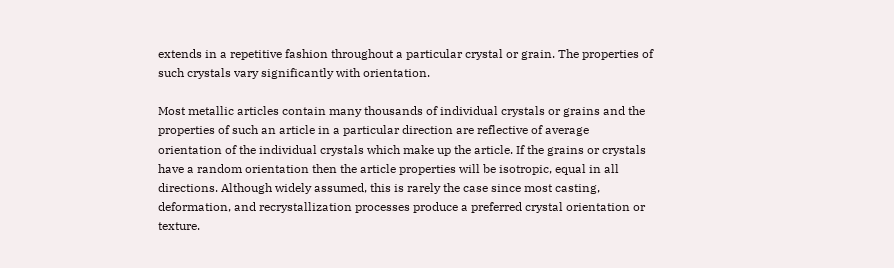extends in a repetitive fashion throughout a particular crystal or grain. The properties of such crystals vary significantly with orientation.

Most metallic articles contain many thousands of individual crystals or grains and the properties of such an article in a particular direction are reflective of average orientation of the individual crystals which make up the article. If the grains or crystals have a random orientation then the article properties will be isotropic, equal in all directions. Although widely assumed, this is rarely the case since most casting, deformation, and recrystallization processes produce a preferred crystal orientation or texture.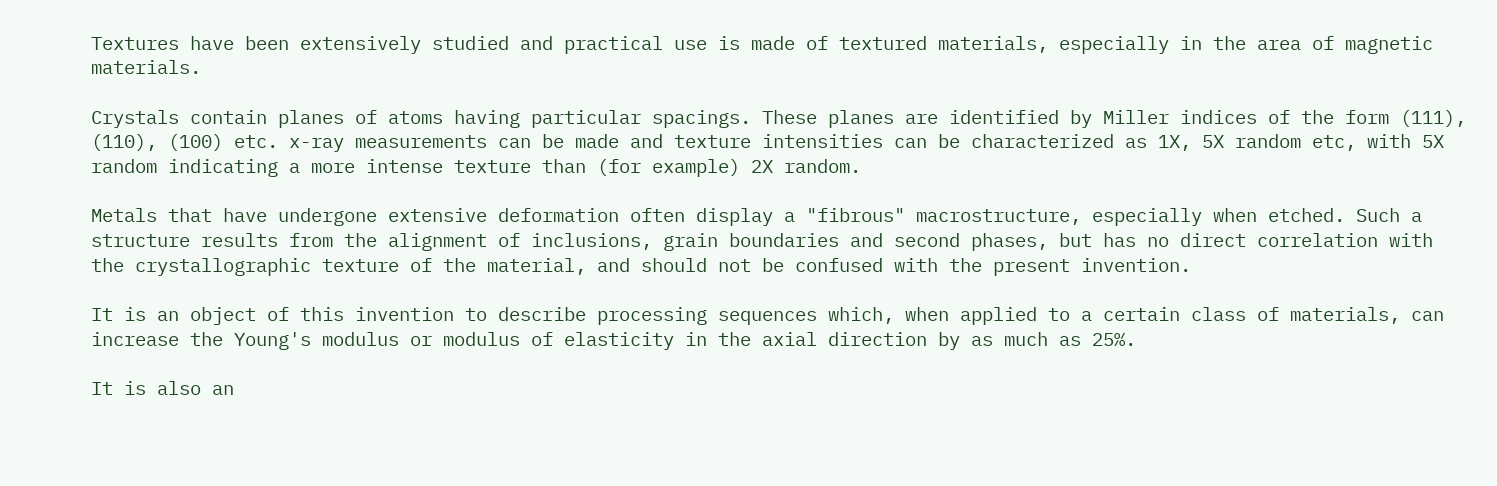Textures have been extensively studied and practical use is made of textured materials, especially in the area of magnetic materials.

Crystals contain planes of atoms having particular spacings. These planes are identified by Miller indices of the form (111), (110), (100) etc. x-ray measurements can be made and texture intensities can be characterized as 1X, 5X random etc, with 5X random indicating a more intense texture than (for example) 2X random.

Metals that have undergone extensive deformation often display a "fibrous" macrostructure, especially when etched. Such a structure results from the alignment of inclusions, grain boundaries and second phases, but has no direct correlation with the crystallographic texture of the material, and should not be confused with the present invention.

It is an object of this invention to describe processing sequences which, when applied to a certain class of materials, can increase the Young's modulus or modulus of elasticity in the axial direction by as much as 25%.

It is also an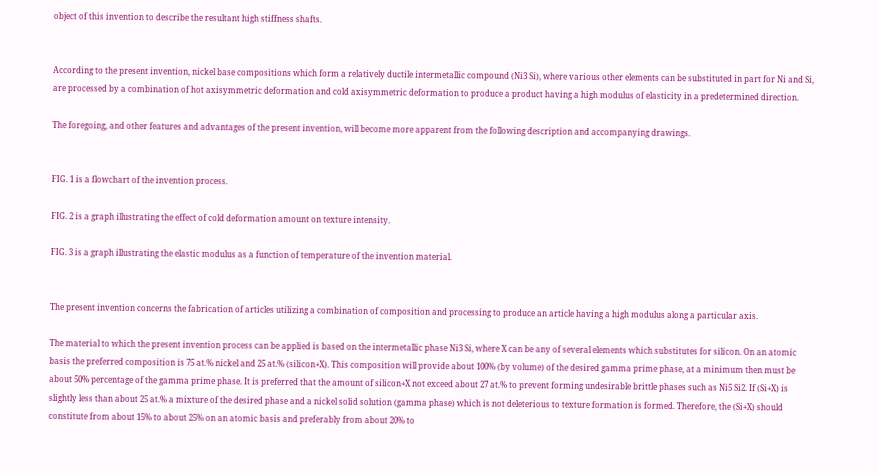object of this invention to describe the resultant high stiffness shafts.


According to the present invention, nickel base compositions which form a relatively ductile intermetallic compound (Ni3 Si), where various other elements can be substituted in part for Ni and Si, are processed by a combination of hot axisymmetric deformation and cold axisymmetric deformation to produce a product having a high modulus of elasticity in a predetermined direction.

The foregoing, and other features and advantages of the present invention, will become more apparent from the following description and accompanying drawings.


FIG. 1 is a flowchart of the invention process.

FIG. 2 is a graph illustrating the effect of cold deformation amount on texture intensity.

FIG. 3 is a graph illustrating the elastic modulus as a function of temperature of the invention material.


The present invention concerns the fabrication of articles utilizing a combination of composition and processing to produce an article having a high modulus along a particular axis.

The material to which the present invention process can be applied is based on the intermetallic phase Ni3 Si, where X can be any of several elements which substitutes for silicon. On an atomic basis the preferred composition is 75 at.% nickel and 25 at.% (silicon+X). This composition will provide about 100% (by volume) of the desired gamma prime phase, at a minimum then must be about 50% percentage of the gamma prime phase. It is preferred that the amount of silicon+X not exceed about 27 at.% to prevent forming undesirable brittle phases such as Ni5 Si2. If (Si+X) is slightly less than about 25 at.% a mixture of the desired phase and a nickel solid solution (gamma phase) which is not deleterious to texture formation is formed. Therefore, the (Si+X) should constitute from about 15% to about 25% on an atomic basis and preferably from about 20% to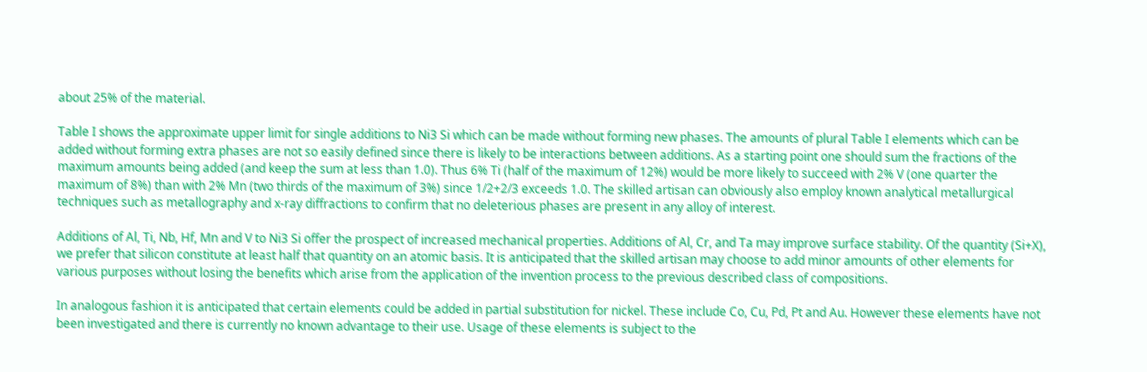about 25% of the material.

Table I shows the approximate upper limit for single additions to Ni3 Si which can be made without forming new phases. The amounts of plural Table I elements which can be added without forming extra phases are not so easily defined since there is likely to be interactions between additions. As a starting point one should sum the fractions of the maximum amounts being added (and keep the sum at less than 1.0). Thus 6% Ti (half of the maximum of 12%) would be more likely to succeed with 2% V (one quarter the maximum of 8%) than with 2% Mn (two thirds of the maximum of 3%) since 1/2+2/3 exceeds 1.0. The skilled artisan can obviously also employ known analytical metallurgical techniques such as metallography and x-ray diffractions to confirm that no deleterious phases are present in any alloy of interest.

Additions of Al, Ti, Nb, Hf, Mn and V to Ni3 Si offer the prospect of increased mechanical properties. Additions of Al, Cr, and Ta may improve surface stability. Of the quantity (Si+X), we prefer that silicon constitute at least half that quantity on an atomic basis. It is anticipated that the skilled artisan may choose to add minor amounts of other elements for various purposes without losing the benefits which arise from the application of the invention process to the previous described class of compositions.

In analogous fashion it is anticipated that certain elements could be added in partial substitution for nickel. These include Co, Cu, Pd, Pt and Au. However these elements have not been investigated and there is currently no known advantage to their use. Usage of these elements is subject to the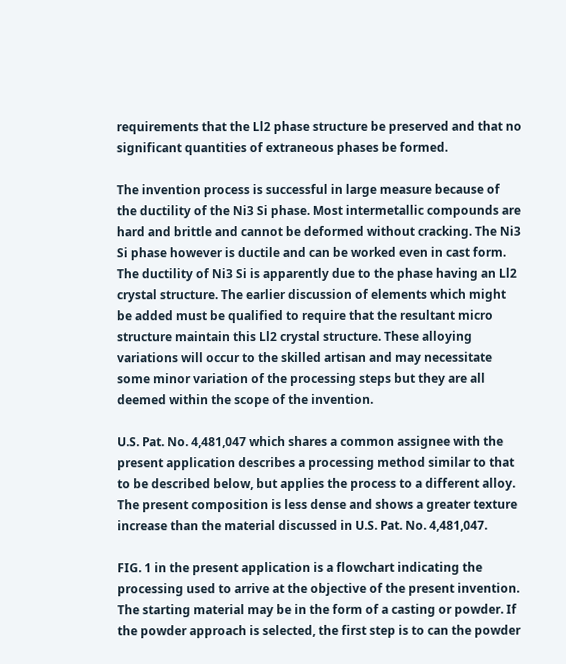requirements that the Ll2 phase structure be preserved and that no significant quantities of extraneous phases be formed.

The invention process is successful in large measure because of the ductility of the Ni3 Si phase. Most intermetallic compounds are hard and brittle and cannot be deformed without cracking. The Ni3 Si phase however is ductile and can be worked even in cast form. The ductility of Ni3 Si is apparently due to the phase having an Ll2 crystal structure. The earlier discussion of elements which might be added must be qualified to require that the resultant micro structure maintain this Ll2 crystal structure. These alloying variations will occur to the skilled artisan and may necessitate some minor variation of the processing steps but they are all deemed within the scope of the invention.

U.S. Pat. No. 4,481,047 which shares a common assignee with the present application describes a processing method similar to that to be described below, but applies the process to a different alloy. The present composition is less dense and shows a greater texture increase than the material discussed in U.S. Pat. No. 4,481,047.

FIG. 1 in the present application is a flowchart indicating the processing used to arrive at the objective of the present invention. The starting material may be in the form of a casting or powder. If the powder approach is selected, the first step is to can the powder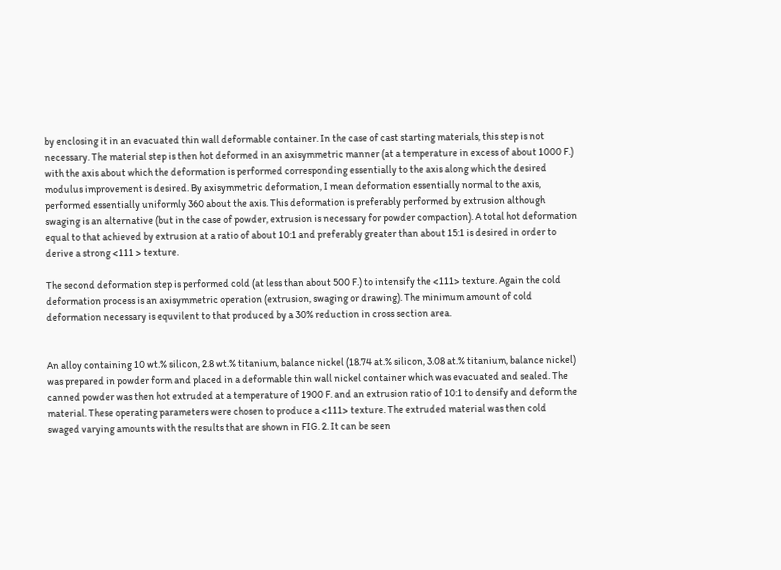by enclosing it in an evacuated thin wall deformable container. In the case of cast starting materials, this step is not necessary. The material step is then hot deformed in an axisymmetric manner (at a temperature in excess of about 1000 F.) with the axis about which the deformation is performed corresponding essentially to the axis along which the desired modulus improvement is desired. By axisymmetric deformation, I mean deformation essentially normal to the axis, performed essentially uniformly 360 about the axis. This deformation is preferably performed by extrusion although swaging is an alternative (but in the case of powder, extrusion is necessary for powder compaction). A total hot deformation equal to that achieved by extrusion at a ratio of about 10:1 and preferably greater than about 15:1 is desired in order to derive a strong <111 > texture.

The second deformation step is performed cold (at less than about 500 F.) to intensify the <111> texture. Again the cold deformation process is an axisymmetric operation (extrusion, swaging or drawing). The minimum amount of cold deformation necessary is equvilent to that produced by a 30% reduction in cross section area.


An alloy containing 10 wt.% silicon, 2.8 wt.% titanium, balance nickel (18.74 at.% silicon, 3.08 at.% titanium, balance nickel) was prepared in powder form and placed in a deformable thin wall nickel container which was evacuated and sealed. The canned powder was then hot extruded at a temperature of 1900 F. and an extrusion ratio of 10:1 to densify and deform the material. These operating parameters were chosen to produce a <111> texture. The extruded material was then cold swaged varying amounts with the results that are shown in FIG. 2. It can be seen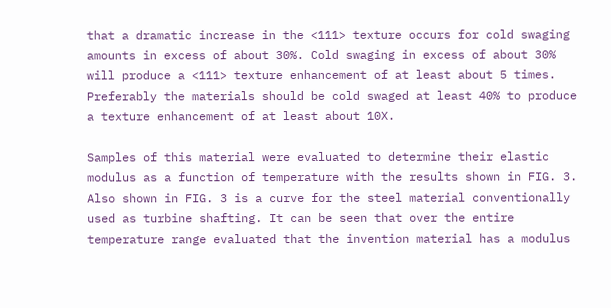that a dramatic increase in the <111> texture occurs for cold swaging amounts in excess of about 30%. Cold swaging in excess of about 30% will produce a <111> texture enhancement of at least about 5 times. Preferably the materials should be cold swaged at least 40% to produce a texture enhancement of at least about 10X.

Samples of this material were evaluated to determine their elastic modulus as a function of temperature with the results shown in FIG. 3. Also shown in FIG. 3 is a curve for the steel material conventionally used as turbine shafting. It can be seen that over the entire temperature range evaluated that the invention material has a modulus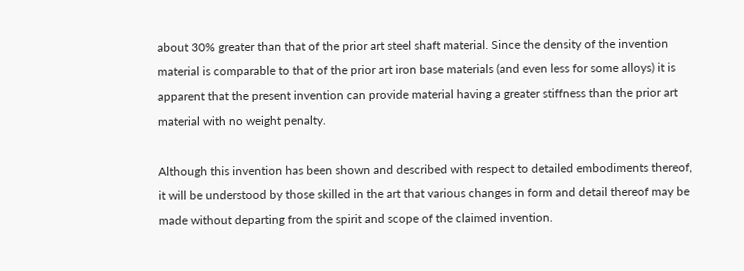about 30% greater than that of the prior art steel shaft material. Since the density of the invention material is comparable to that of the prior art iron base materials (and even less for some alloys) it is apparent that the present invention can provide material having a greater stiffness than the prior art material with no weight penalty.

Although this invention has been shown and described with respect to detailed embodiments thereof, it will be understood by those skilled in the art that various changes in form and detail thereof may be made without departing from the spirit and scope of the claimed invention.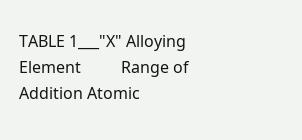TABLE 1___"X" Alloying Element          Range of Addition Atomic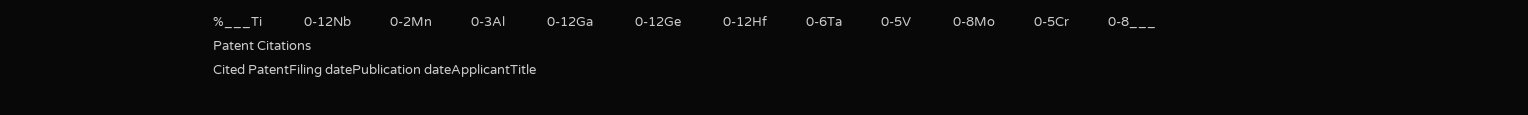%___Ti              0-12Nb             0-2Mn             0-3Al              0-12Ga              0-12Ge              0-12Hf             0-6Ta             0-5V              0-8Mo             0-5Cr             0-8___
Patent Citations
Cited PatentFiling datePublication dateApplicantTitle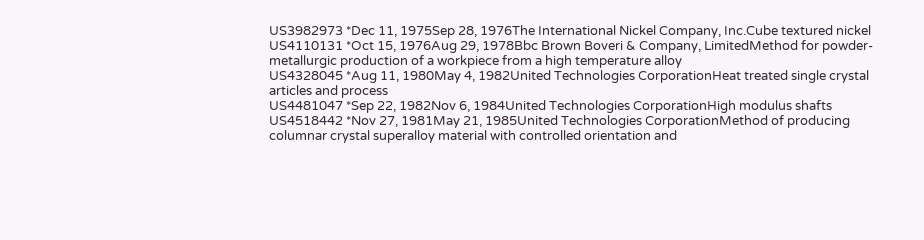US3982973 *Dec 11, 1975Sep 28, 1976The International Nickel Company, Inc.Cube textured nickel
US4110131 *Oct 15, 1976Aug 29, 1978Bbc Brown Boveri & Company, LimitedMethod for powder-metallurgic production of a workpiece from a high temperature alloy
US4328045 *Aug 11, 1980May 4, 1982United Technologies CorporationHeat treated single crystal articles and process
US4481047 *Sep 22, 1982Nov 6, 1984United Technologies CorporationHigh modulus shafts
US4518442 *Nov 27, 1981May 21, 1985United Technologies CorporationMethod of producing columnar crystal superalloy material with controlled orientation and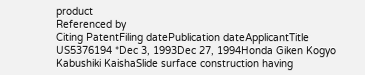product
Referenced by
Citing PatentFiling datePublication dateApplicantTitle
US5376194 *Dec 3, 1993Dec 27, 1994Honda Giken Kogyo Kabushiki KaishaSlide surface construction having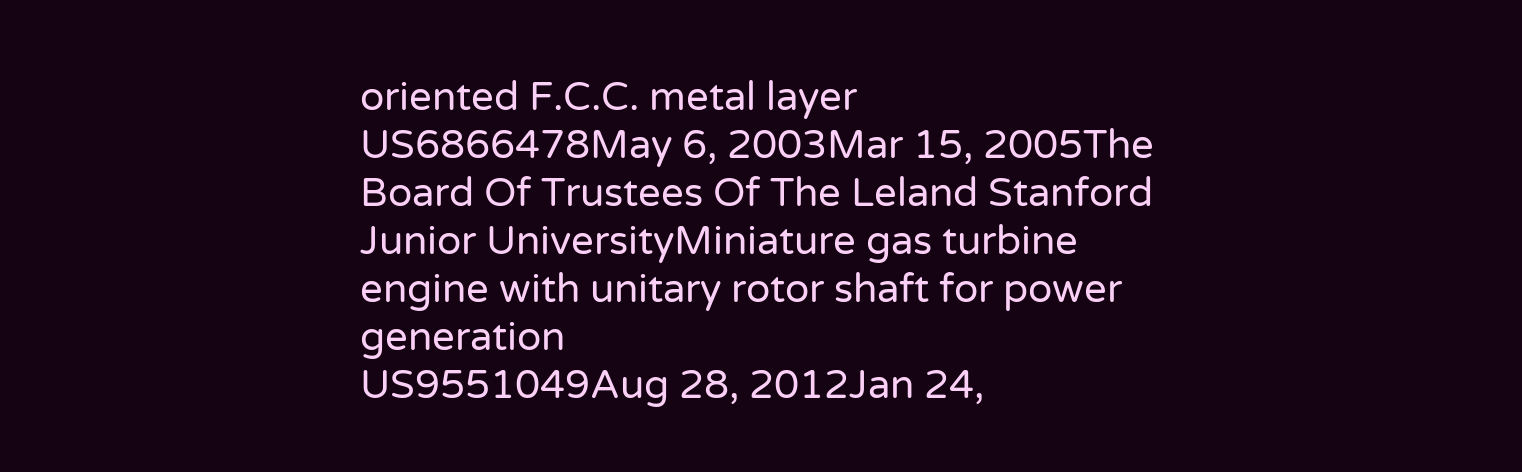oriented F.C.C. metal layer
US6866478May 6, 2003Mar 15, 2005The Board Of Trustees Of The Leland Stanford Junior UniversityMiniature gas turbine engine with unitary rotor shaft for power generation
US9551049Aug 28, 2012Jan 24,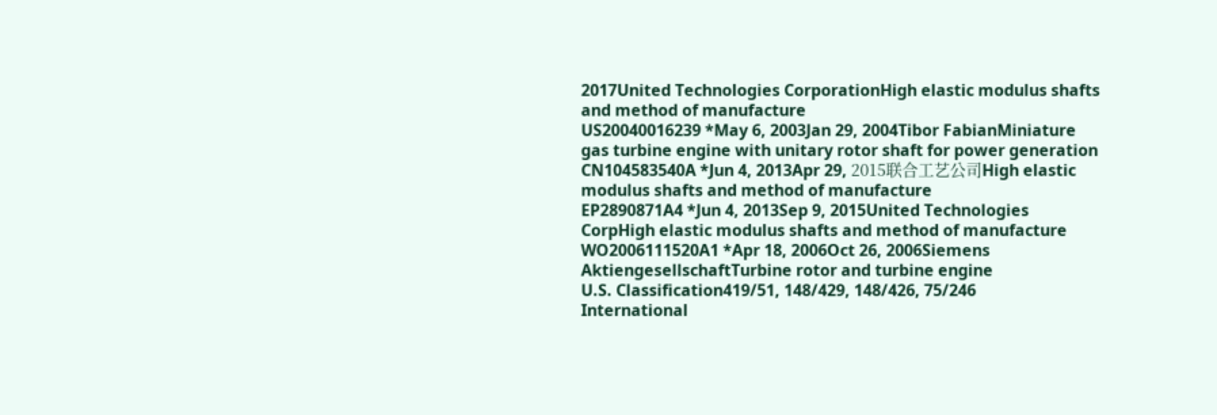2017United Technologies CorporationHigh elastic modulus shafts and method of manufacture
US20040016239 *May 6, 2003Jan 29, 2004Tibor FabianMiniature gas turbine engine with unitary rotor shaft for power generation
CN104583540A *Jun 4, 2013Apr 29, 2015联合工艺公司High elastic modulus shafts and method of manufacture
EP2890871A4 *Jun 4, 2013Sep 9, 2015United Technologies CorpHigh elastic modulus shafts and method of manufacture
WO2006111520A1 *Apr 18, 2006Oct 26, 2006Siemens AktiengesellschaftTurbine rotor and turbine engine
U.S. Classification419/51, 148/429, 148/426, 75/246
International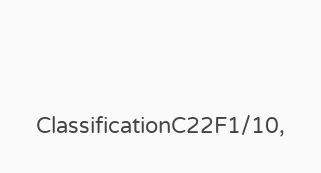ClassificationC22F1/10,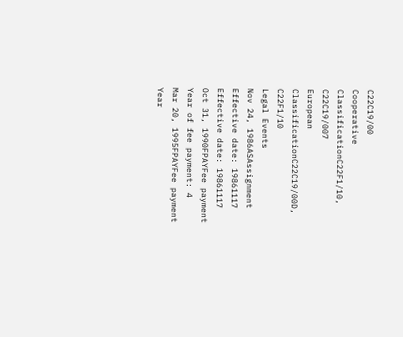C22C19/00
Cooperative ClassificationC22F1/10, C22C19/007
European ClassificationC22C19/00D, C22F1/10
Legal Events
Nov 24, 1986ASAssignment
Effective date: 19861117
Effective date: 19861117
Oct 31, 1990FPAYFee payment
Year of fee payment: 4
Mar 20, 1995FPAYFee payment
Year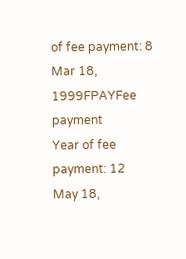of fee payment: 8
Mar 18, 1999FPAYFee payment
Year of fee payment: 12
May 18,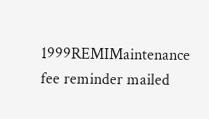1999REMIMaintenance fee reminder mailed